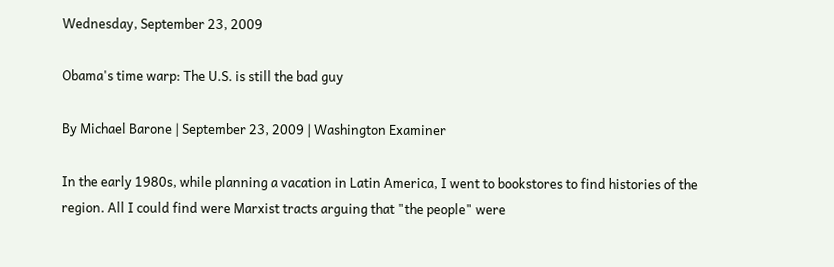Wednesday, September 23, 2009

Obama's time warp: The U.S. is still the bad guy

By Michael Barone | September 23, 2009 | Washington Examiner

In the early 1980s, while planning a vacation in Latin America, I went to bookstores to find histories of the region. All I could find were Marxist tracts arguing that "the people" were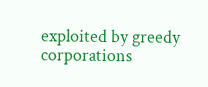exploited by greedy corporations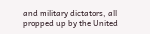and military dictators, all propped up by the United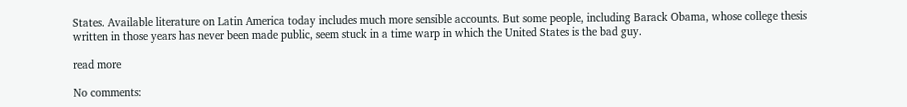States. Available literature on Latin America today includes much more sensible accounts. But some people, including Barack Obama, whose college thesis written in those years has never been made public, seem stuck in a time warp in which the United States is the bad guy.

read more

No comments: